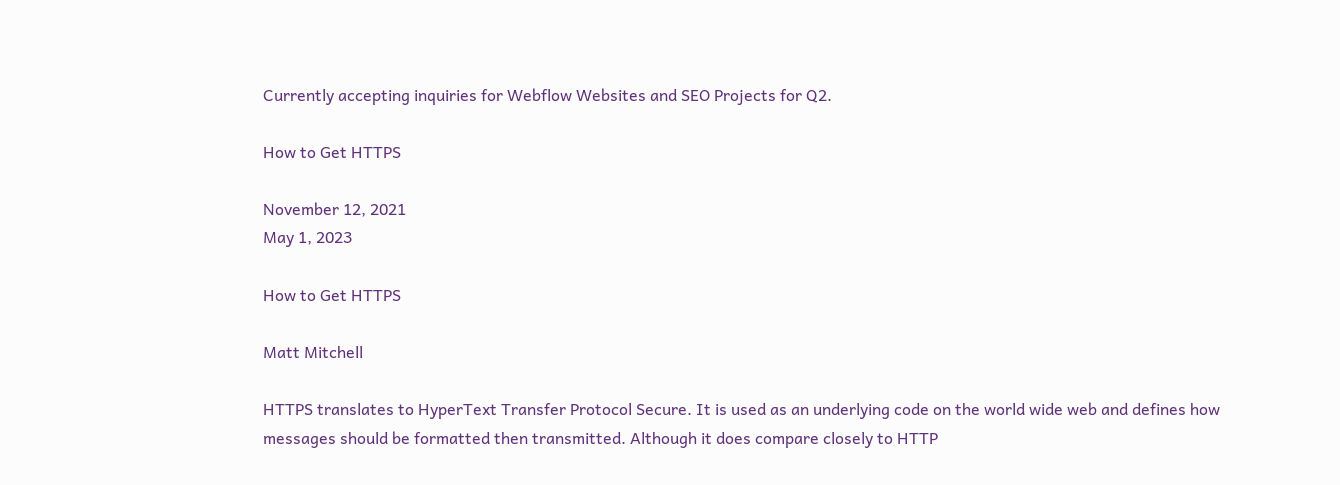Currently accepting inquiries for Webflow Websites and SEO Projects for Q2.

How to Get HTTPS

November 12, 2021
May 1, 2023

How to Get HTTPS

Matt Mitchell

HTTPS translates to HyperText Transfer Protocol Secure. It is used as an underlying code on the world wide web and defines how messages should be formatted then transmitted. Although it does compare closely to HTTP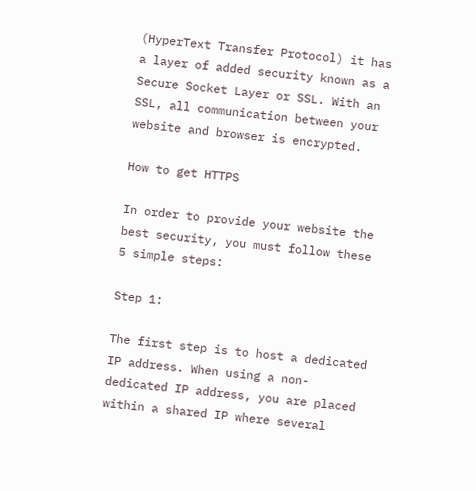(HyperText Transfer Protocol) it has a layer of added security known as a Secure Socket Layer or SSL. With an SSL, all communication between your website and browser is encrypted.

How to get HTTPS

In order to provide your website the best security, you must follow these 5 simple steps:

Step 1:

The first step is to host a dedicated IP address. When using a non-dedicated IP address, you are placed within a shared IP where several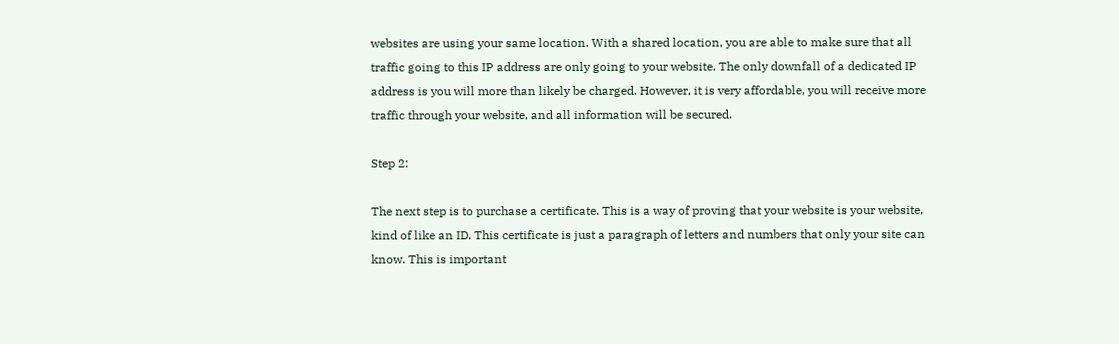websites are using your same location. With a shared location, you are able to make sure that all traffic going to this IP address are only going to your website. The only downfall of a dedicated IP address is you will more than likely be charged. However, it is very affordable, you will receive more traffic through your website, and all information will be secured.

Step 2:

The next step is to purchase a certificate. This is a way of proving that your website is your website, kind of like an ID. This certificate is just a paragraph of letters and numbers that only your site can know. This is important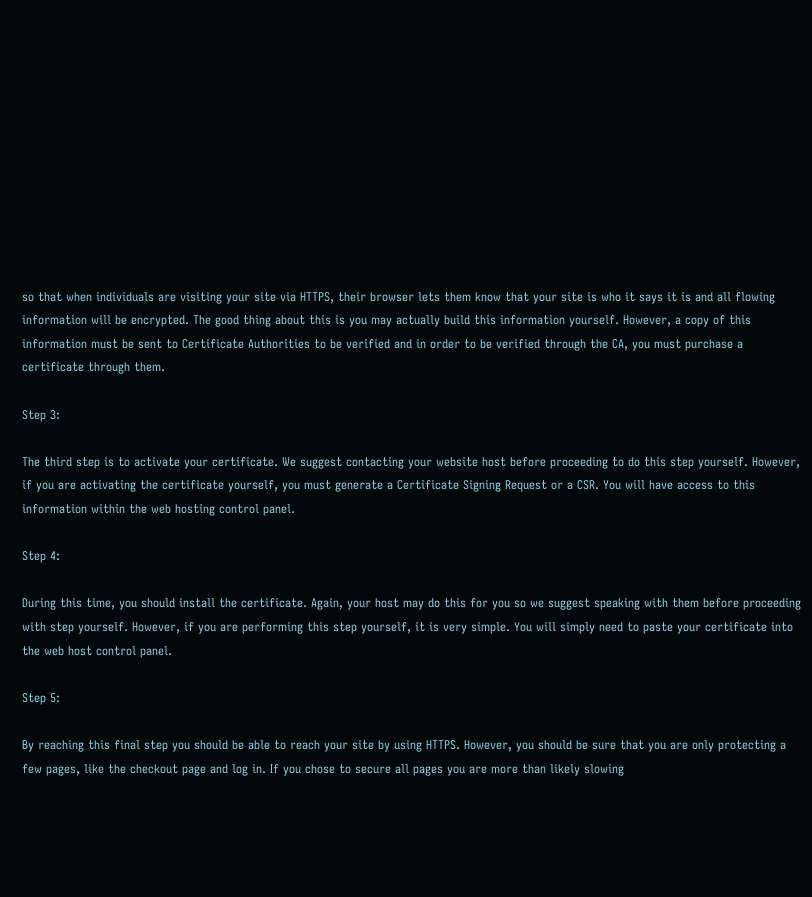so that when individuals are visiting your site via HTTPS, their browser lets them know that your site is who it says it is and all flowing information will be encrypted. The good thing about this is you may actually build this information yourself. However, a copy of this information must be sent to Certificate Authorities to be verified and in order to be verified through the CA, you must purchase a certificate through them.

Step 3:

The third step is to activate your certificate. We suggest contacting your website host before proceeding to do this step yourself. However, if you are activating the certificate yourself, you must generate a Certificate Signing Request or a CSR. You will have access to this information within the web hosting control panel.

Step 4:

During this time, you should install the certificate. Again, your host may do this for you so we suggest speaking with them before proceeding with step yourself. However, if you are performing this step yourself, it is very simple. You will simply need to paste your certificate into the web host control panel.

Step 5:

By reaching this final step you should be able to reach your site by using HTTPS. However, you should be sure that you are only protecting a few pages, like the checkout page and log in. If you chose to secure all pages you are more than likely slowing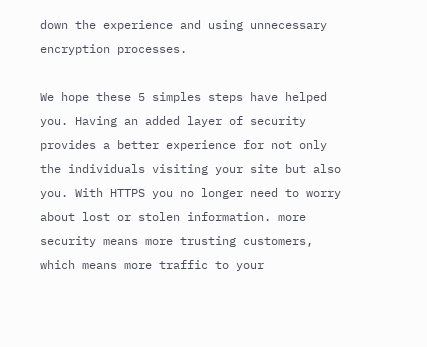down the experience and using unnecessary encryption processes.

We hope these 5 simples steps have helped you. Having an added layer of security provides a better experience for not only the individuals visiting your site but also you. With HTTPS you no longer need to worry about lost or stolen information. more security means more trusting customers, which means more traffic to your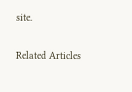site.

Related Articles